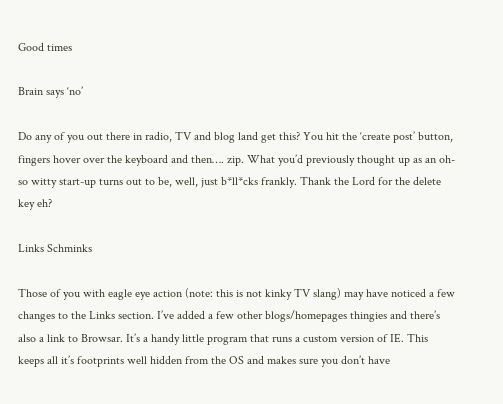Good times

Brain says ‘no’

Do any of you out there in radio, TV and blog land get this? You hit the ‘create post’ button, fingers hover over the keyboard and then…. zip. What you’d previously thought up as an oh-so witty start-up turns out to be, well, just b*ll*cks frankly. Thank the Lord for the delete key eh?

Links Schminks

Those of you with eagle eye action (note: this is not kinky TV slang) may have noticed a few changes to the Links section. I’ve added a few other blogs/homepages thingies and there’s also a link to Browsar. It’s a handy little program that runs a custom version of IE. This keeps all it’s footprints well hidden from the OS and makes sure you don’t have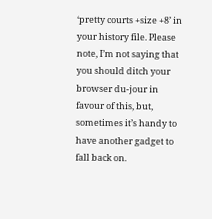‘pretty courts +size +8’ in your history file. Please note, I’m not saying that you should ditch your browser du-jour in favour of this, but, sometimes it’s handy to have another gadget to fall back on.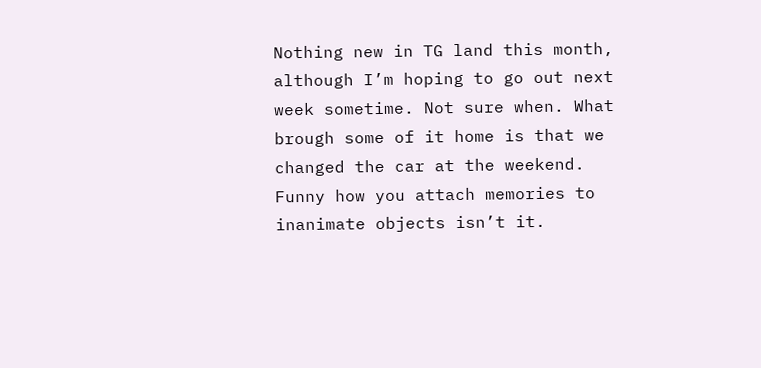Nothing new in TG land this month, although I’m hoping to go out next week sometime. Not sure when. What brough some of it home is that we changed the car at the weekend. Funny how you attach memories to inanimate objects isn’t it.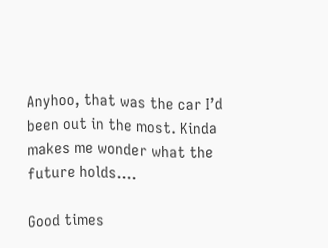Anyhoo, that was the car I’d been out in the most. Kinda makes me wonder what the future holds….

Good times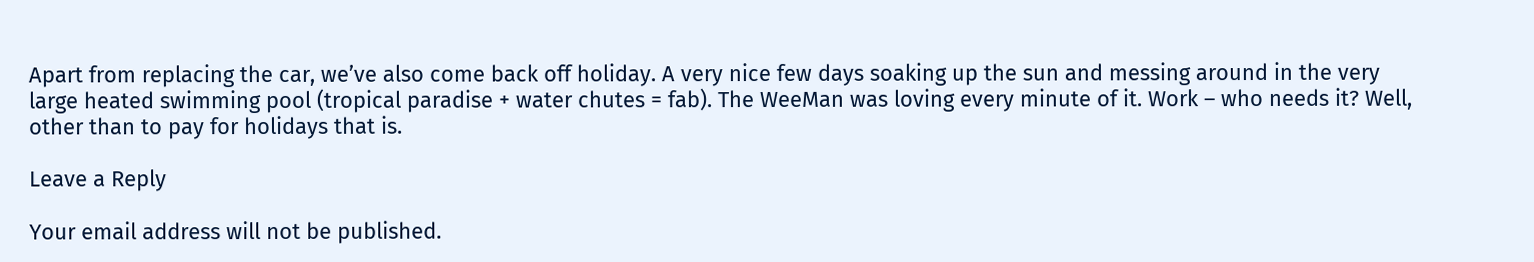Apart from replacing the car, we’ve also come back off holiday. A very nice few days soaking up the sun and messing around in the very large heated swimming pool (tropical paradise + water chutes = fab). The WeeMan was loving every minute of it. Work – who needs it? Well, other than to pay for holidays that is.

Leave a Reply

Your email address will not be published.